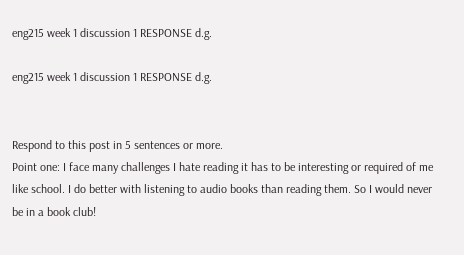eng215 week 1 discussion 1 RESPONSE d.g.

eng215 week 1 discussion 1 RESPONSE d.g.


Respond to this post in 5 sentences or more.
Point one: I face many challenges I hate reading it has to be interesting or required of me like school. I do better with listening to audio books than reading them. So I would never be in a book club!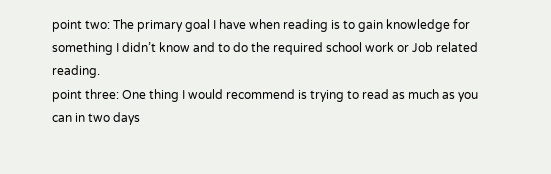point two: The primary goal I have when reading is to gain knowledge for something I didn’t know and to do the required school work or Job related reading.
point three: One thing I would recommend is trying to read as much as you can in two days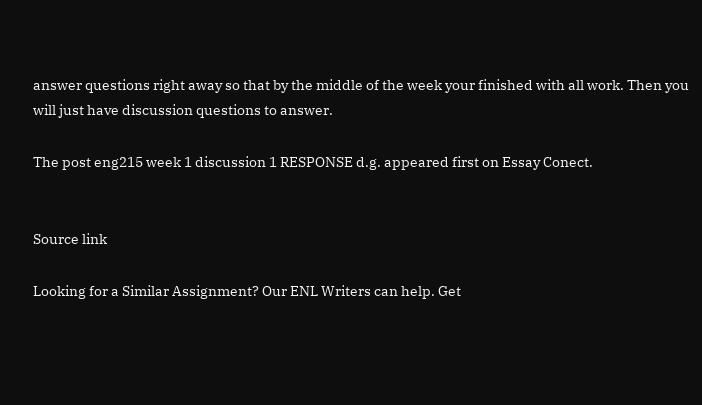answer questions right away so that by the middle of the week your finished with all work. Then you will just have discussion questions to answer.

The post eng215 week 1 discussion 1 RESPONSE d.g. appeared first on Essay Conect.


Source link

Looking for a Similar Assignment? Our ENL Writers can help. Get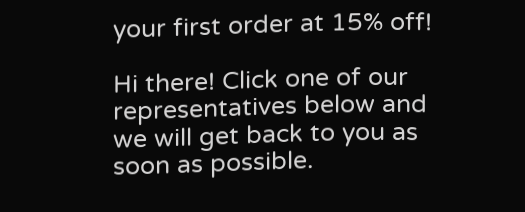your first order at 15% off!

Hi there! Click one of our representatives below and we will get back to you as soon as possible.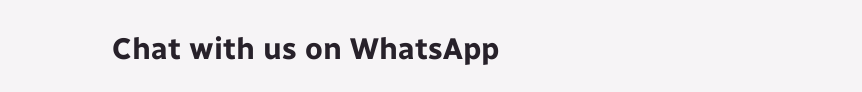Chat with us on WhatsApp